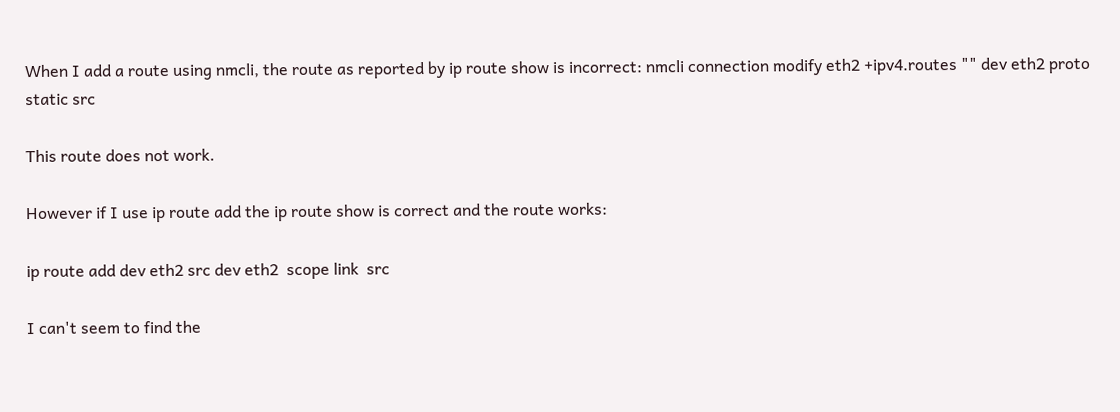When I add a route using nmcli, the route as reported by ip route show is incorrect: nmcli connection modify eth2 +ipv4.routes "" dev eth2 proto static src

This route does not work.

However if I use ip route add the ip route show is correct and the route works:

ip route add dev eth2 src dev eth2  scope link  src

I can't seem to find the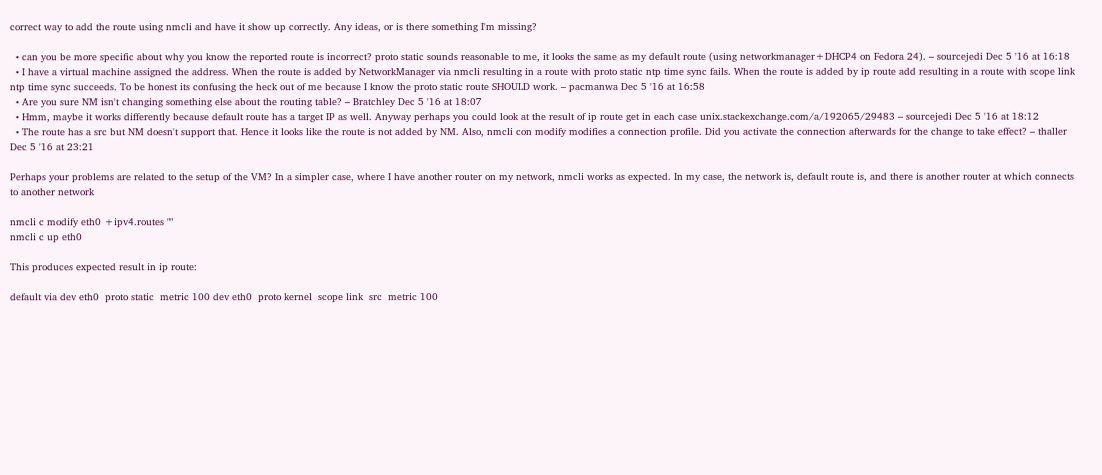correct way to add the route using nmcli and have it show up correctly. Any ideas, or is there something I'm missing?

  • can you be more specific about why you know the reported route is incorrect? proto static sounds reasonable to me, it looks the same as my default route (using networkmanager+DHCP4 on Fedora 24). – sourcejedi Dec 5 '16 at 16:18
  • I have a virtual machine assigned the address. When the route is added by NetworkManager via nmcli resulting in a route with proto static ntp time sync fails. When the route is added by ip route add resulting in a route with scope link ntp time sync succeeds. To be honest its confusing the heck out of me because I know the proto static route SHOULD work. – pacmanwa Dec 5 '16 at 16:58
  • Are you sure NM isn't changing something else about the routing table? – Bratchley Dec 5 '16 at 18:07
  • Hmm, maybe it works differently because default route has a target IP as well. Anyway perhaps you could look at the result of ip route get in each case unix.stackexchange.com/a/192065/29483 – sourcejedi Dec 5 '16 at 18:12
  • The route has a src but NM doesn't support that. Hence it looks like the route is not added by NM. Also, nmcli con modify modifies a connection profile. Did you activate the connection afterwards for the change to take effect? – thaller Dec 5 '16 at 23:21

Perhaps your problems are related to the setup of the VM? In a simpler case, where I have another router on my network, nmcli works as expected. In my case, the network is, default route is, and there is another router at which connects to another network

nmcli c modify eth0 +ipv4.routes ""
nmcli c up eth0

This produces expected result in ip route:

default via dev eth0  proto static  metric 100 dev eth0  proto kernel  scope link  src  metric 100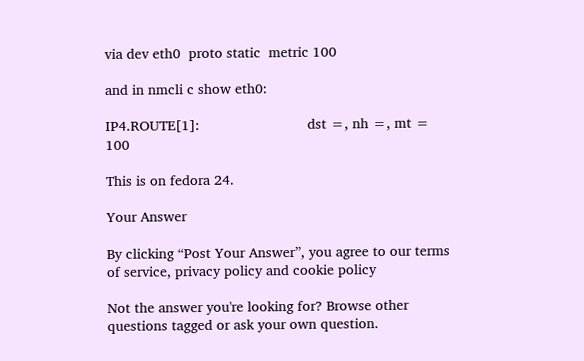via dev eth0  proto static  metric 100

and in nmcli c show eth0:

IP4.ROUTE[1]:                           dst =, nh =, mt = 100

This is on fedora 24.

Your Answer

By clicking “Post Your Answer”, you agree to our terms of service, privacy policy and cookie policy

Not the answer you're looking for? Browse other questions tagged or ask your own question.